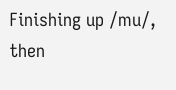Finishing up /mu/, then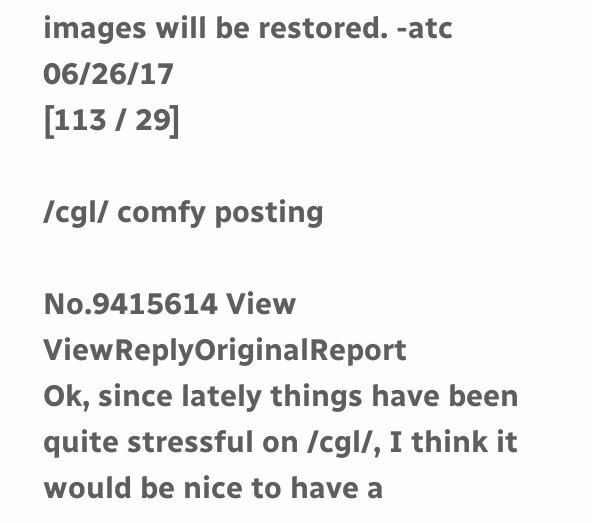images will be restored. -atc 06/26/17
[113 / 29]

/cgl/ comfy posting

No.9415614 View ViewReplyOriginalReport
Ok, since lately things have been quite stressful on /cgl/, I think it would be nice to have a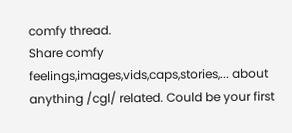comfy thread.
Share comfy feelings,images,vids,caps,stories,... about anything /cgl/ related. Could be your first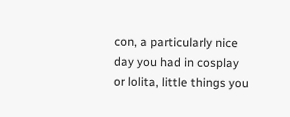con, a particularly nice day you had in cosplay or lolita, little things you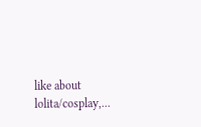like about lolita/cosplay,...